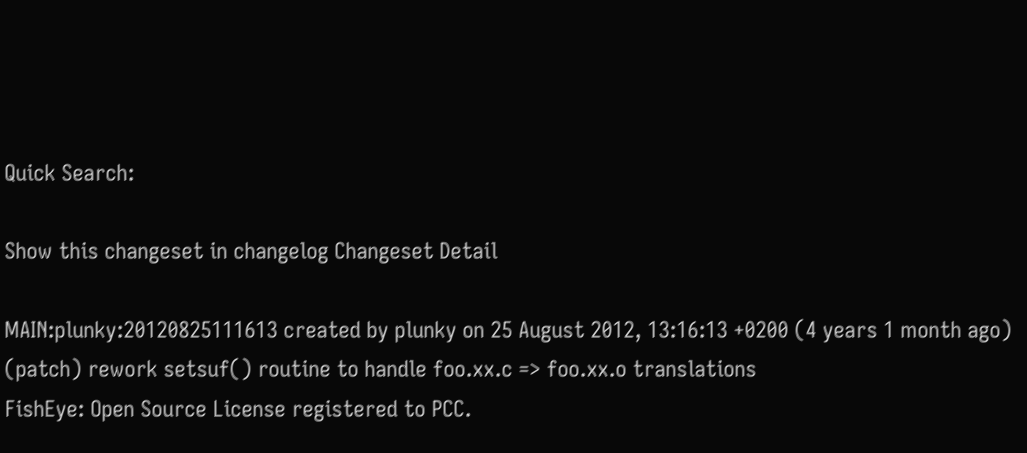Quick Search:

Show this changeset in changelog Changeset Detail

MAIN:plunky:20120825111613 created by plunky on 25 August 2012, 13:16:13 +0200 (4 years 1 month ago) (patch) rework setsuf() routine to handle foo.xx.c => foo.xx.o translations
FishEye: Open Source License registered to PCC.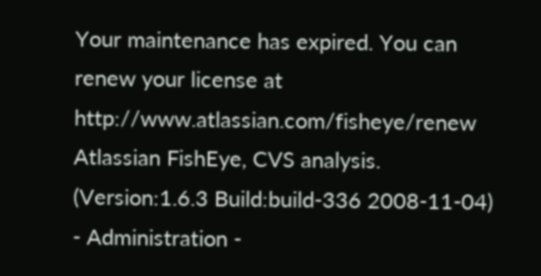Your maintenance has expired. You can renew your license at http://www.atlassian.com/fisheye/renew
Atlassian FishEye, CVS analysis. (Version:1.6.3 Build:build-336 2008-11-04) - Administration -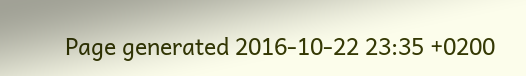Page generated 2016-10-22 23:35 +0200